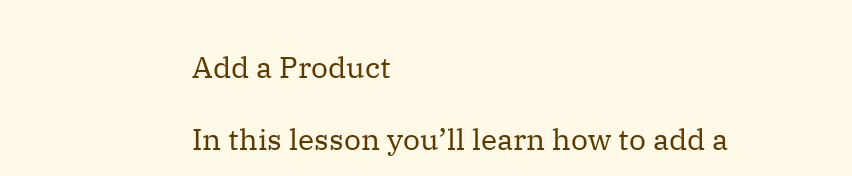Add a Product

In this lesson you’ll learn how to add a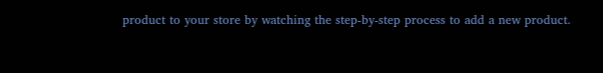product to your store by watching the step-by-step process to add a new product.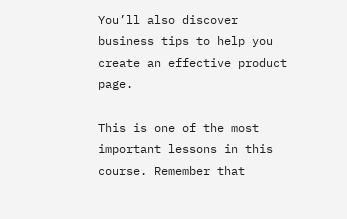You’ll also discover business tips to help you create an effective product page.

This is one of the most important lessons in this course. Remember that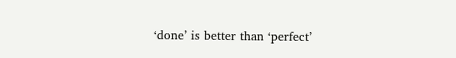‘done’ is better than ‘perfect’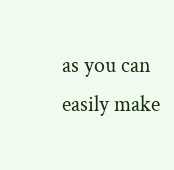as you can easily make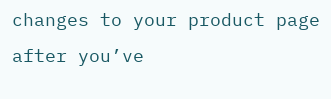changes to your product page after you’ve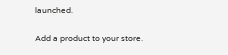launched.

Add a product to your store.